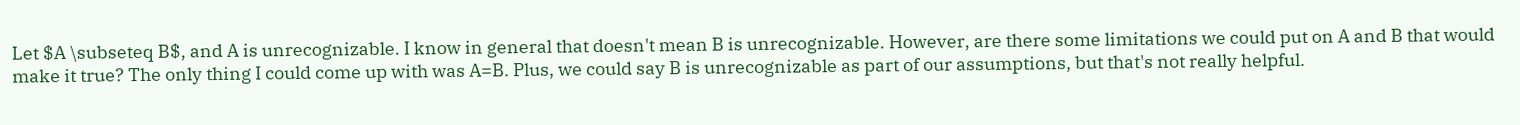Let $A \subseteq B$, and A is unrecognizable. I know in general that doesn't mean B is unrecognizable. However, are there some limitations we could put on A and B that would make it true? The only thing I could come up with was A=B. Plus, we could say B is unrecognizable as part of our assumptions, but that's not really helpful.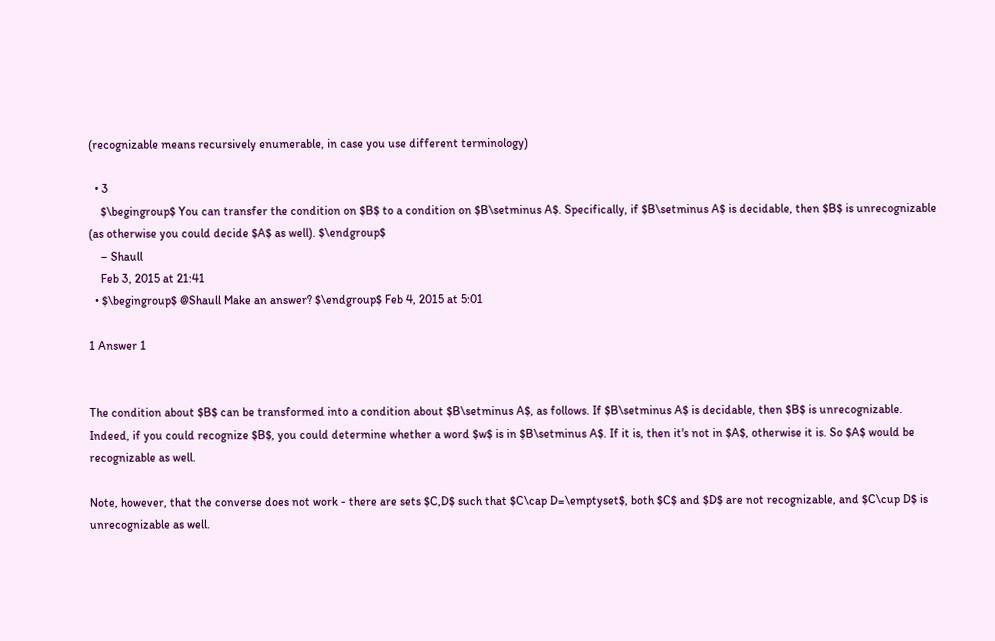(recognizable means recursively enumerable, in case you use different terminology)

  • 3
    $\begingroup$ You can transfer the condition on $B$ to a condition on $B\setminus A$. Specifically, if $B\setminus A$ is decidable, then $B$ is unrecognizable (as otherwise you could decide $A$ as well). $\endgroup$
    – Shaull
    Feb 3, 2015 at 21:41
  • $\begingroup$ @Shaull Make an answer? $\endgroup$ Feb 4, 2015 at 5:01

1 Answer 1


The condition about $B$ can be transformed into a condition about $B\setminus A$, as follows. If $B\setminus A$ is decidable, then $B$ is unrecognizable. Indeed, if you could recognize $B$, you could determine whether a word $w$ is in $B\setminus A$. If it is, then it's not in $A$, otherwise it is. So $A$ would be recognizable as well.

Note, however, that the converse does not work - there are sets $C,D$ such that $C\cap D=\emptyset$, both $C$ and $D$ are not recognizable, and $C\cup D$ is unrecognizable as well.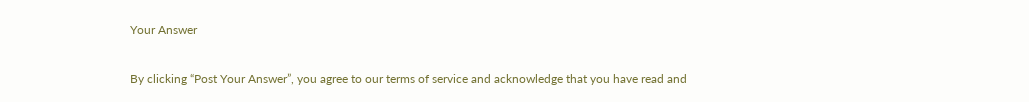Your Answer

By clicking “Post Your Answer”, you agree to our terms of service and acknowledge that you have read and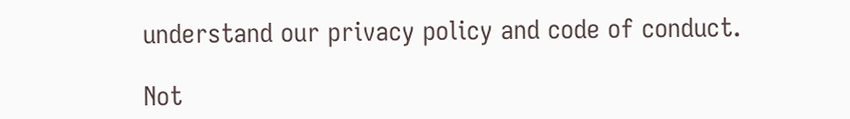understand our privacy policy and code of conduct.

Not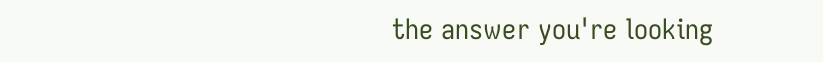the answer you're looking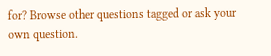for? Browse other questions tagged or ask your own question.